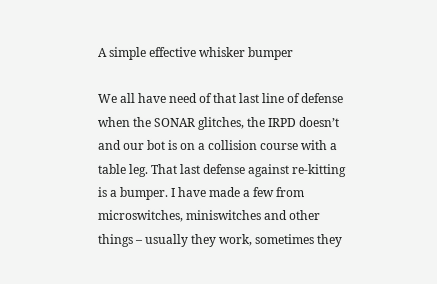A simple effective whisker bumper

We all have need of that last line of defense when the SONAR glitches, the IRPD doesn’t and our bot is on a collision course with a table leg. That last defense against re-kitting is a bumper. I have made a few from microswitches, miniswitches and other things – usually they work, sometimes they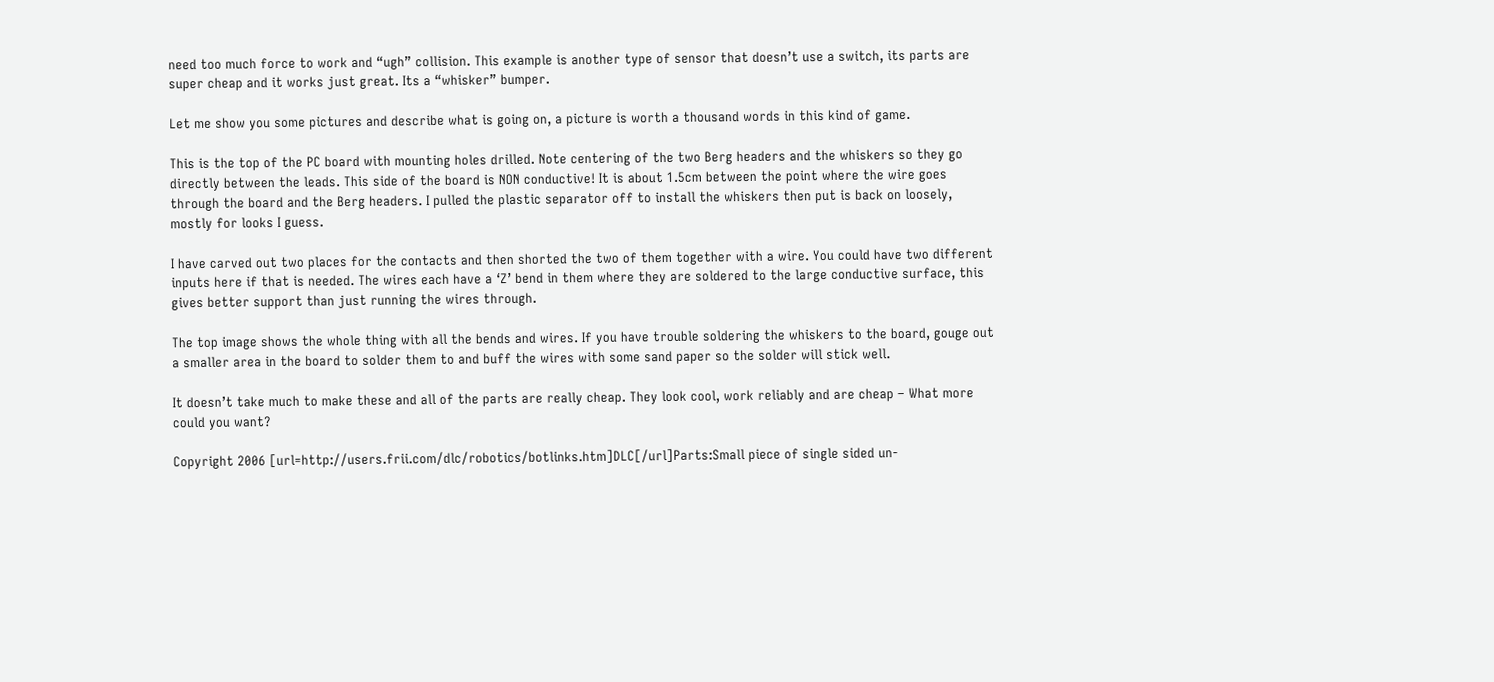need too much force to work and “ugh” collision. This example is another type of sensor that doesn’t use a switch, its parts are super cheap and it works just great. Its a “whisker” bumper.

Let me show you some pictures and describe what is going on, a picture is worth a thousand words in this kind of game.

This is the top of the PC board with mounting holes drilled. Note centering of the two Berg headers and the whiskers so they go directly between the leads. This side of the board is NON conductive! It is about 1.5cm between the point where the wire goes through the board and the Berg headers. I pulled the plastic separator off to install the whiskers then put is back on loosely, mostly for looks I guess.

I have carved out two places for the contacts and then shorted the two of them together with a wire. You could have two different inputs here if that is needed. The wires each have a ‘Z’ bend in them where they are soldered to the large conductive surface, this gives better support than just running the wires through.

The top image shows the whole thing with all the bends and wires. If you have trouble soldering the whiskers to the board, gouge out a smaller area in the board to solder them to and buff the wires with some sand paper so the solder will stick well.

It doesn’t take much to make these and all of the parts are really cheap. They look cool, work reliably and are cheap – What more could you want?

Copyright 2006 [url=http://users.frii.com/dlc/robotics/botlinks.htm]DLC[/url]Parts:Small piece of single sided un-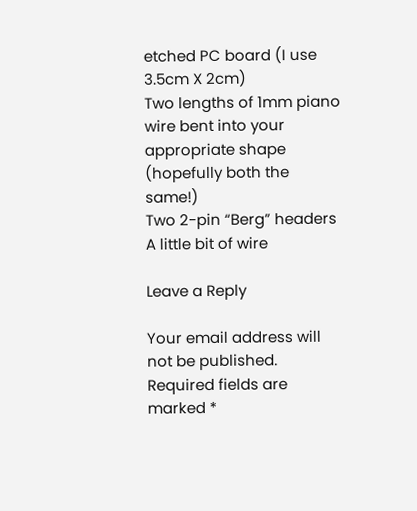etched PC board (I use 3.5cm X 2cm)
Two lengths of 1mm piano wire bent into your appropriate shape (hopefully both the same!)
Two 2-pin “Berg” headers
A little bit of wire

Leave a Reply

Your email address will not be published. Required fields are marked *